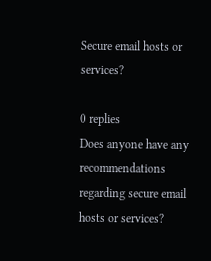Secure email hosts or services?

0 replies
Does anyone have any recommendations regarding secure email hosts or services?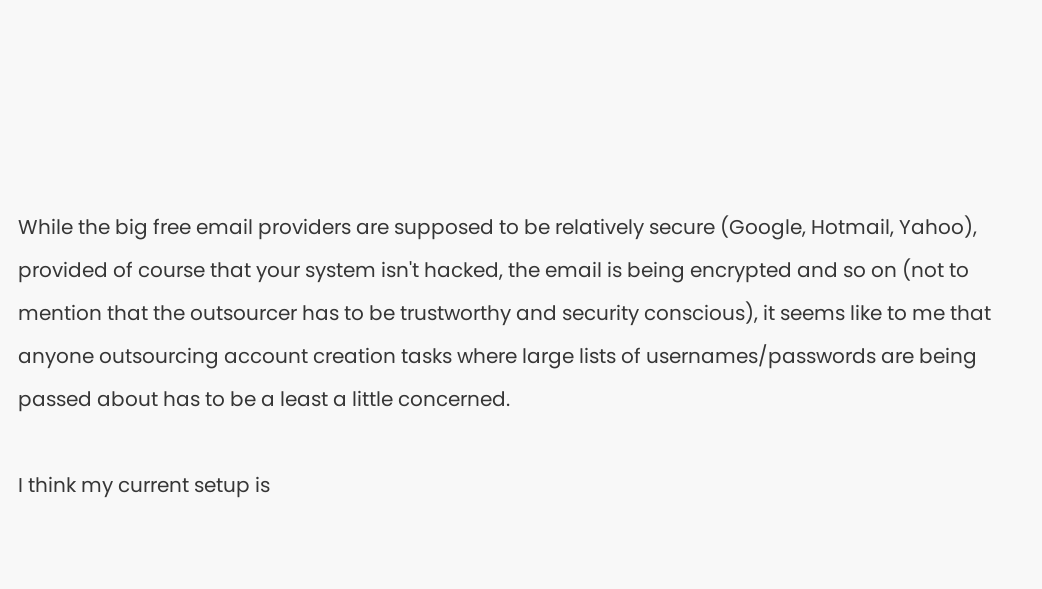While the big free email providers are supposed to be relatively secure (Google, Hotmail, Yahoo), provided of course that your system isn't hacked, the email is being encrypted and so on (not to mention that the outsourcer has to be trustworthy and security conscious), it seems like to me that anyone outsourcing account creation tasks where large lists of usernames/passwords are being passed about has to be a least a little concerned.

I think my current setup is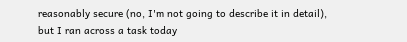reasonably secure (no, I'm not going to describe it in detail), but I ran across a task today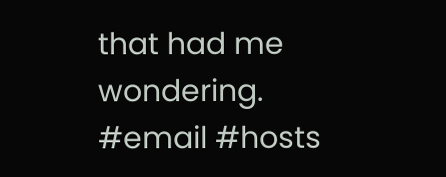that had me wondering.
#email #hosts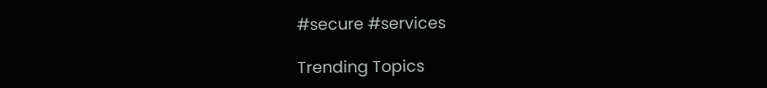#secure #services

Trending Topics